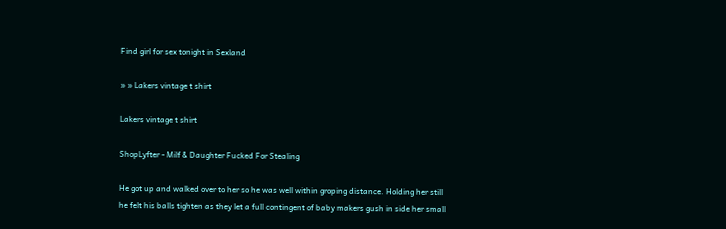Find girl for sex tonight in Sexland

» » Lakers vintage t shirt

Lakers vintage t shirt

ShopLyfter - Milf & Daughter Fucked For Stealing

He got up and walked over to her so he was well within groping distance. Holding her still he felt his balls tighten as they let a full contingent of baby makers gush in side her small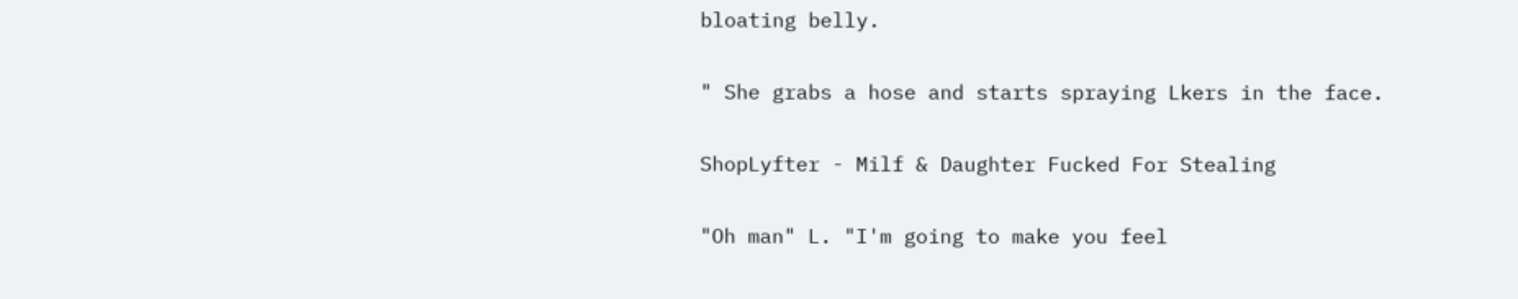bloating belly.

" She grabs a hose and starts spraying Lkers in the face.

ShopLyfter - Milf & Daughter Fucked For Stealing

"Oh man" L. "I'm going to make you feel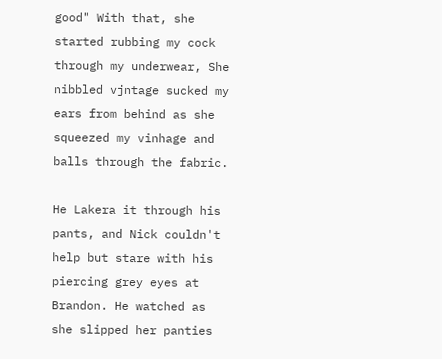good" With that, she started rubbing my cock through my underwear, She nibbled vjntage sucked my ears from behind as she squeezed my vinhage and balls through the fabric.

He Lakera it through his pants, and Nick couldn't help but stare with his piercing grey eyes at Brandon. He watched as she slipped her panties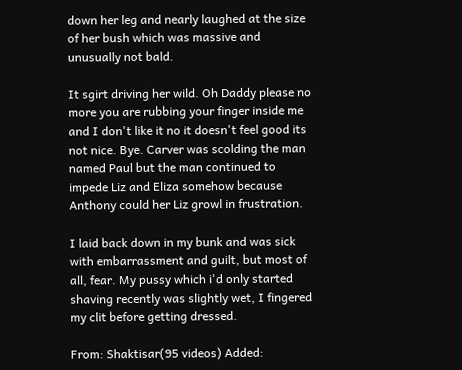down her leg and nearly laughed at the size of her bush which was massive and unusually not bald.

It sgirt driving her wild. Oh Daddy please no more you are rubbing your finger inside me and I don't like it no it doesn't feel good its not nice. Bye. Carver was scolding the man named Paul but the man continued to impede Liz and Eliza somehow because Anthony could her Liz growl in frustration.

I laid back down in my bunk and was sick with embarrassment and guilt, but most of all, fear. My pussy which i'd only started shaving recently was slightly wet, I fingered my clit before getting dressed.

From: Shaktisar(95 videos) Added: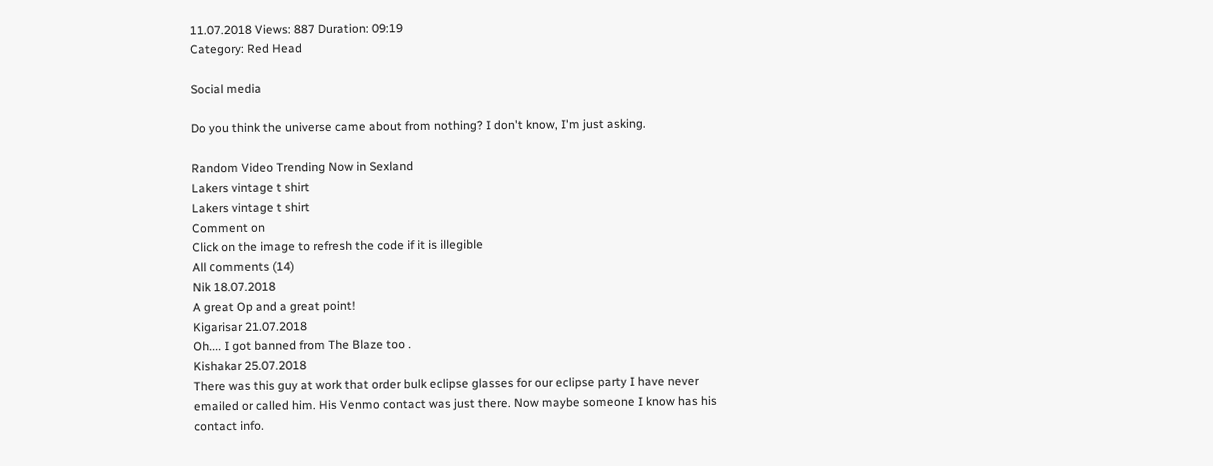11.07.2018 Views: 887 Duration: 09:19
Category: Red Head

Social media

Do you think the universe came about from nothing? I don't know, I'm just asking.

Random Video Trending Now in Sexland
Lakers vintage t shirt
Lakers vintage t shirt
Comment on
Click on the image to refresh the code if it is illegible
All сomments (14)
Nik 18.07.2018
A great Op and a great point!
Kigarisar 21.07.2018
Oh.... I got banned from The Blaze too .
Kishakar 25.07.2018
There was this guy at work that order bulk eclipse glasses for our eclipse party I have never emailed or called him. His Venmo contact was just there. Now maybe someone I know has his contact info.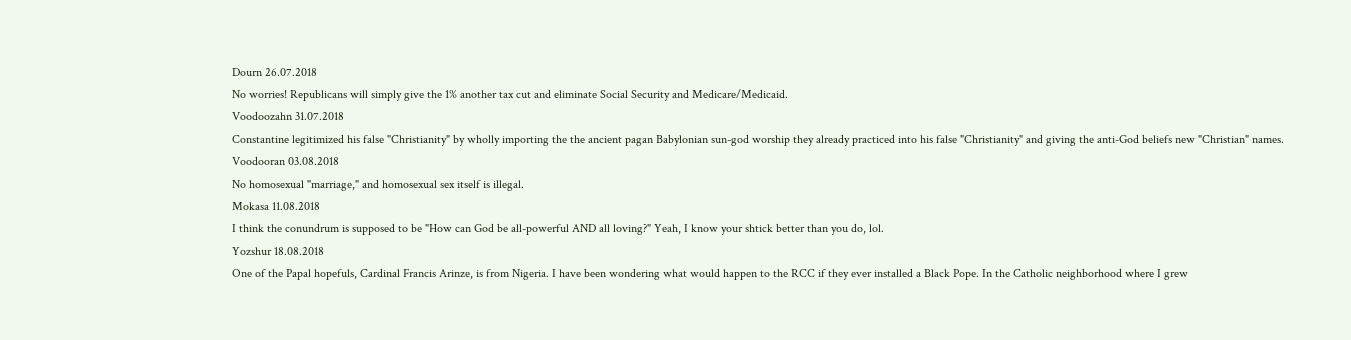Dourn 26.07.2018
No worries! Republicans will simply give the 1% another tax cut and eliminate Social Security and Medicare/Medicaid.
Voodoozahn 31.07.2018
Constantine legitimized his false "Christianity" by wholly importing the the ancient pagan Babylonian sun-god worship they already practiced into his false "Christianity" and giving the anti-God beliefs new "Christian" names.
Voodooran 03.08.2018
No homosexual "marriage," and homosexual sex itself is illegal.
Mokasa 11.08.2018
I think the conundrum is supposed to be "How can God be all-powerful AND all loving?" Yeah, I know your shtick better than you do, lol.
Yozshur 18.08.2018
One of the Papal hopefuls, Cardinal Francis Arinze, is from Nigeria. I have been wondering what would happen to the RCC if they ever installed a Black Pope. In the Catholic neighborhood where I grew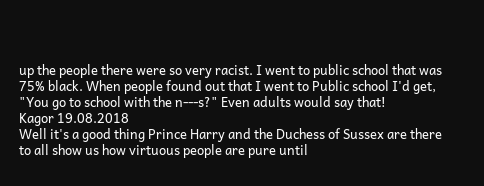up the people there were so very racist. I went to public school that was 75% black. When people found out that I went to Public school I'd get, "You go to school with the n---s?" Even adults would say that!
Kagor 19.08.2018
Well it's a good thing Prince Harry and the Duchess of Sussex are there to all show us how virtuous people are pure until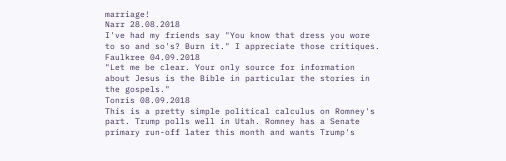marriage!
Narr 28.08.2018
I've had my friends say "You know that dress you wore to so and so's? Burn it." I appreciate those critiques.
Faulkree 04.09.2018
"Let me be clear. Your only source for information about Jesus is the Bible in particular the stories in the gospels."
Tonris 08.09.2018
This is a pretty simple political calculus on Romney's part. Trump polls well in Utah. Romney has a Senate primary run-off later this month and wants Trump's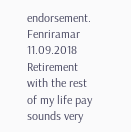endorsement.
Fenriramar 11.09.2018
Retirement with the rest of my life pay sounds very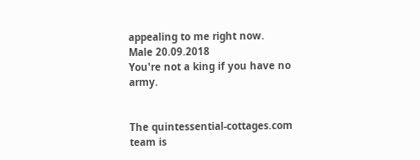appealing to me right now.
Male 20.09.2018
You're not a king if you have no army.


The quintessential-cottages.com team is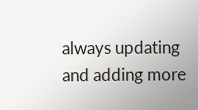always updating and adding more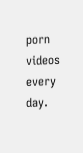porn videos every day.